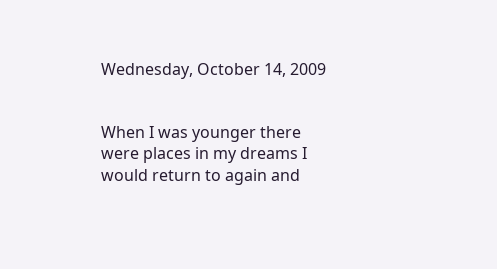Wednesday, October 14, 2009


When I was younger there were places in my dreams I would return to again and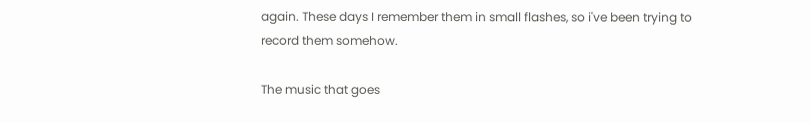again. These days I remember them in small flashes, so i've been trying to record them somehow.

The music that goes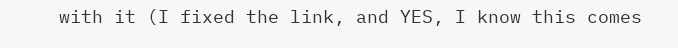with it (I fixed the link, and YES, I know this comes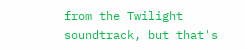from the Twilight soundtrack, but that's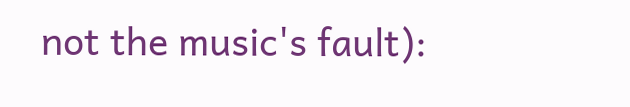not the music's fault):